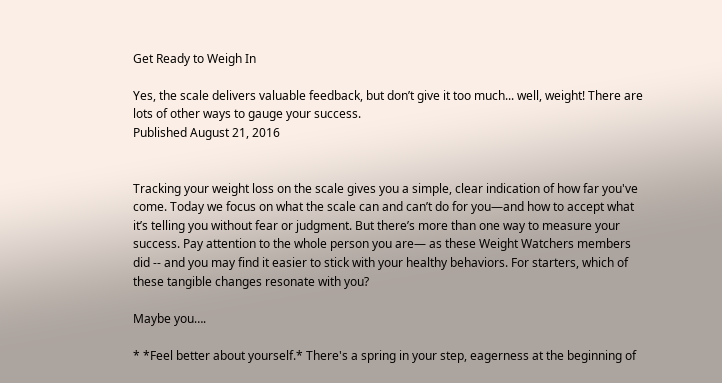Get Ready to Weigh In

Yes, the scale delivers valuable feedback, but don’t give it too much... well, weight! There are lots of other ways to gauge your success.
Published August 21, 2016


Tracking your weight loss on the scale gives you a simple, clear indication of how far you've come. Today we focus on what the scale can and can’t do for you—and how to accept what it’s telling you without fear or judgment. But there’s more than one way to measure your success. Pay attention to the whole person you are— as these Weight Watchers members did -- and you may find it easier to stick with your healthy behaviors. For starters, which of these tangible changes resonate with you?

Maybe you….

* *Feel better about yourself.* There's a spring in your step, eagerness at the beginning of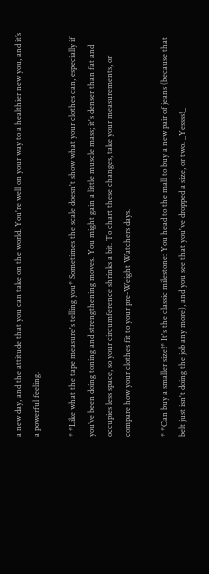a new day, and the attitude that you can take on the world. You're well on your way to a healthier new you, and it’s a powerful feeling.

* *Like what the tape measure's telling you* Sometimes the scale doesn't show what your clothes can, especially if you’ve been doing toning and strengthening moves. You might gain a little muscle mass; it's denser than fat and occupies less space, so your circumference shrinks a bit. To chart these changes, take your measurements, or compare how your clothes fit to your pre-Weight Watchers days.

* *Can buy a smaller size!* It's the classic milestone: You head to the mall to buy a new pair of jeans (because that belt just isn't doing the job any more), and you see that you've dropped a size, or two. _Yessss!_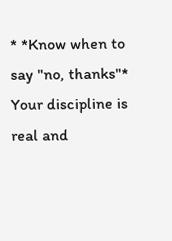* *Know when to say "no, thanks"* Your discipline is real and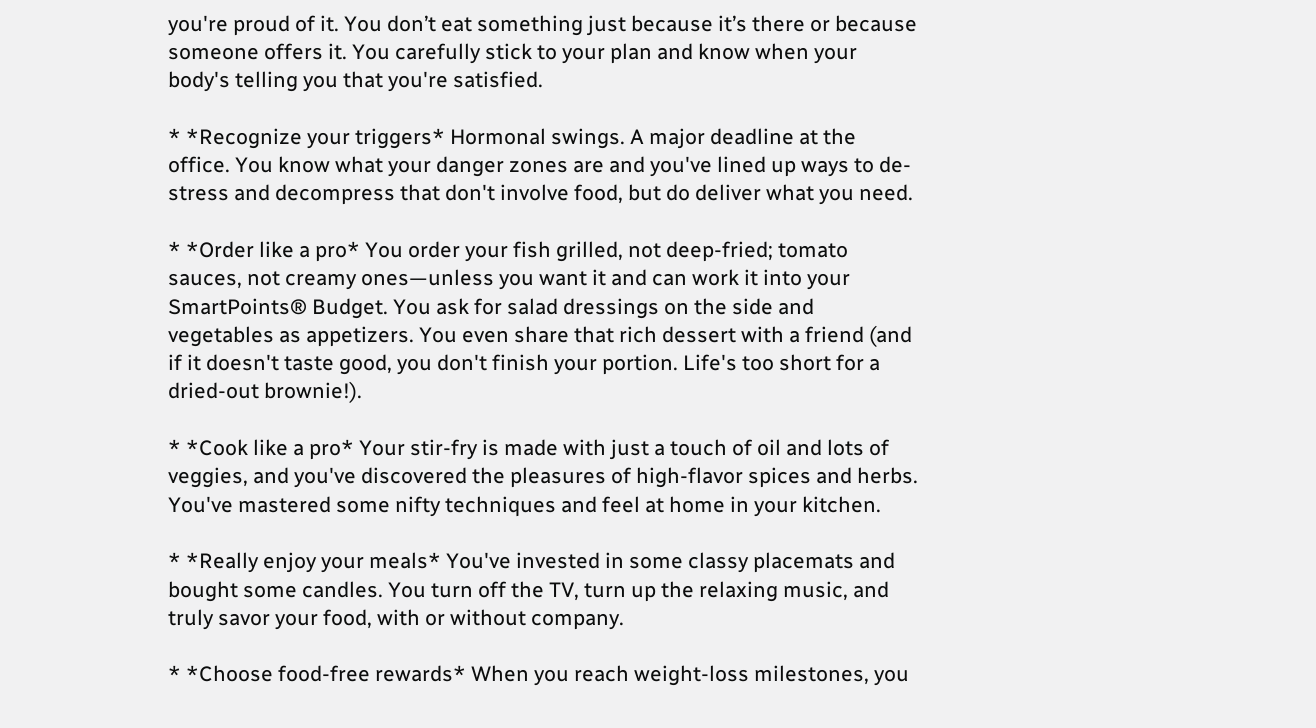you're proud of it. You don’t eat something just because it’s there or because someone offers it. You carefully stick to your plan and know when your body's telling you that you're satisfied.

* *Recognize your triggers* Hormonal swings. A major deadline at the office. You know what your danger zones are and you've lined up ways to de-stress and decompress that don't involve food, but do deliver what you need.

* *Order like a pro* You order your fish grilled, not deep-fried; tomato sauces, not creamy ones—unless you want it and can work it into your SmartPoints® Budget. You ask for salad dressings on the side and vegetables as appetizers. You even share that rich dessert with a friend (and if it doesn't taste good, you don't finish your portion. Life's too short for a dried-out brownie!).

* *Cook like a pro* Your stir-fry is made with just a touch of oil and lots of veggies, and you've discovered the pleasures of high-flavor spices and herbs. You've mastered some nifty techniques and feel at home in your kitchen.

* *Really enjoy your meals* You've invested in some classy placemats and bought some candles. You turn off the TV, turn up the relaxing music, and truly savor your food, with or without company.

* *Choose food-free rewards* When you reach weight-loss milestones, you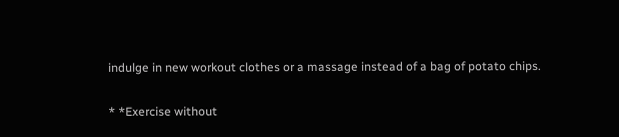indulge in new workout clothes or a massage instead of a bag of potato chips.

* *Exercise without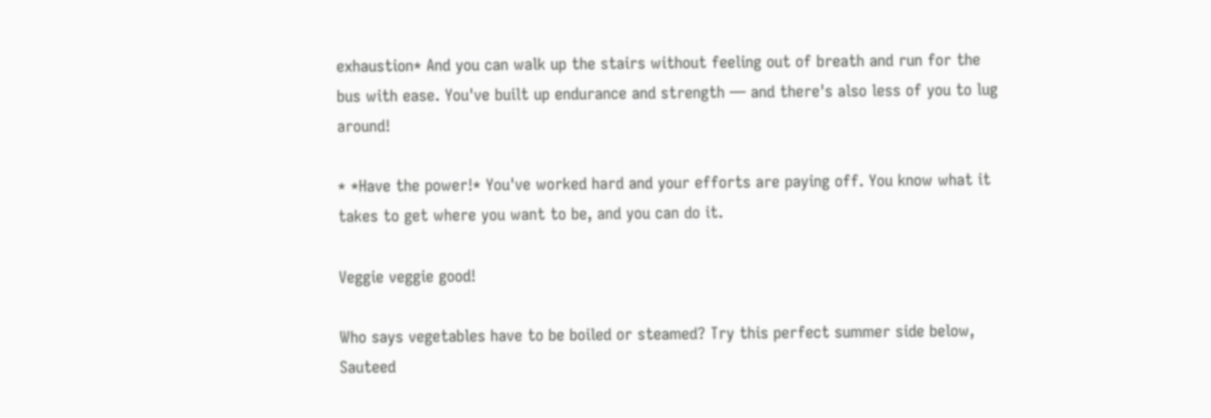exhaustion* And you can walk up the stairs without feeling out of breath and run for the bus with ease. You've built up endurance and strength — and there's also less of you to lug around!

* *Have the power!* You've worked hard and your efforts are paying off. You know what it takes to get where you want to be, and you can do it.

Veggie veggie good!

Who says vegetables have to be boiled or steamed? Try this perfect summer side below, Sauteed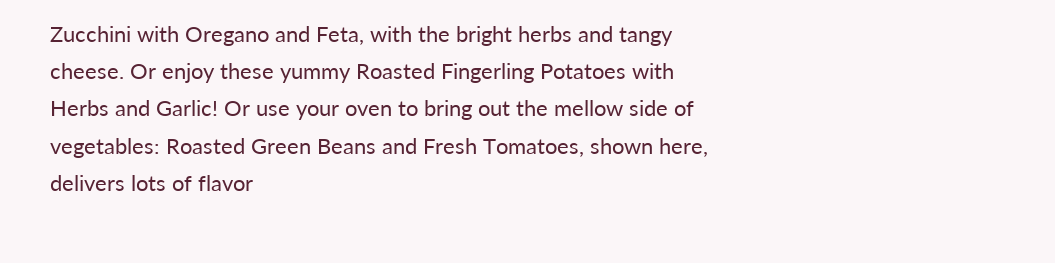Zucchini with Oregano and Feta, with the bright herbs and tangy cheese. Or enjoy these yummy Roasted Fingerling Potatoes with Herbs and Garlic! Or use your oven to bring out the mellow side of vegetables: Roasted Green Beans and Fresh Tomatoes, shown here, delivers lots of flavor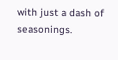with just a dash of seasonings.